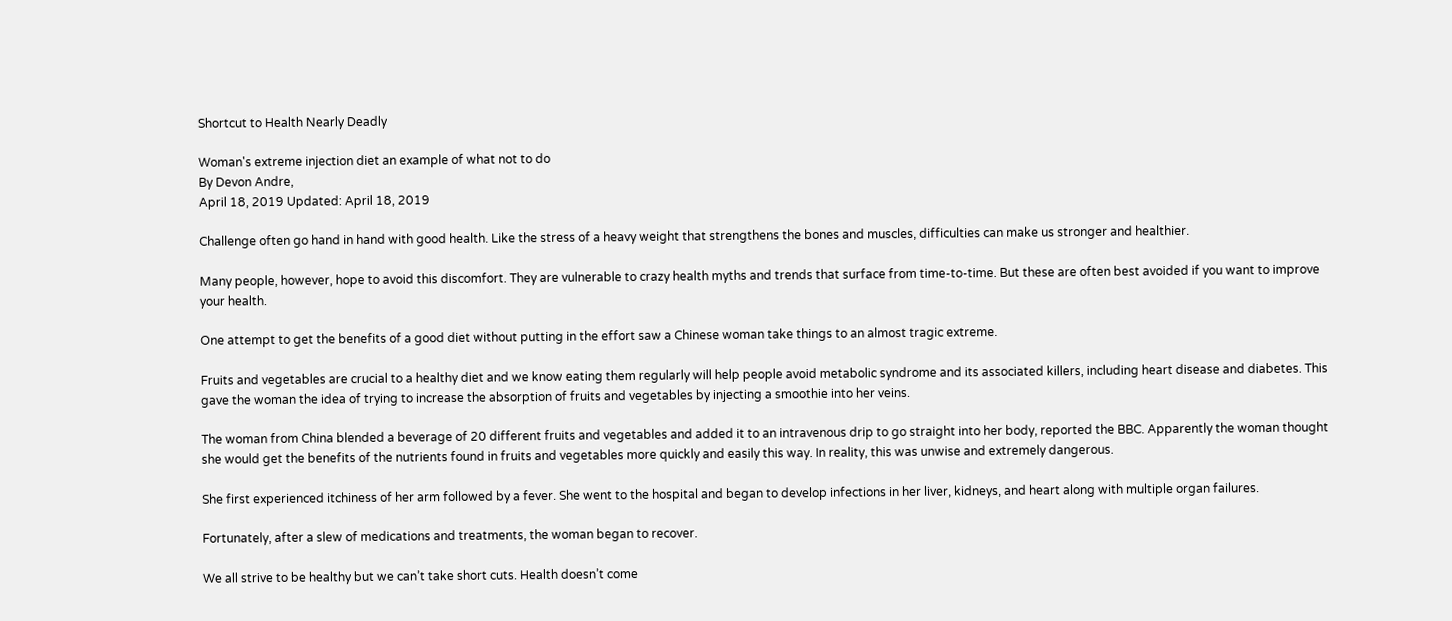Shortcut to Health Nearly Deadly

Woman's extreme injection diet an example of what not to do
By Devon Andre,
April 18, 2019 Updated: April 18, 2019

Challenge often go hand in hand with good health. Like the stress of a heavy weight that strengthens the bones and muscles, difficulties can make us stronger and healthier.

Many people, however, hope to avoid this discomfort. They are vulnerable to crazy health myths and trends that surface from time-to-time. But these are often best avoided if you want to improve your health.

One attempt to get the benefits of a good diet without putting in the effort saw a Chinese woman take things to an almost tragic extreme.

Fruits and vegetables are crucial to a healthy diet and we know eating them regularly will help people avoid metabolic syndrome and its associated killers, including heart disease and diabetes. This gave the woman the idea of trying to increase the absorption of fruits and vegetables by injecting a smoothie into her veins.

The woman from China blended a beverage of 20 different fruits and vegetables and added it to an intravenous drip to go straight into her body, reported the BBC. Apparently the woman thought she would get the benefits of the nutrients found in fruits and vegetables more quickly and easily this way. In reality, this was unwise and extremely dangerous.

She first experienced itchiness of her arm followed by a fever. She went to the hospital and began to develop infections in her liver, kidneys, and heart along with multiple organ failures.

Fortunately, after a slew of medications and treatments, the woman began to recover.

We all strive to be healthy but we can’t take short cuts. Health doesn’t come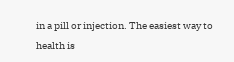in a pill or injection. The easiest way to health is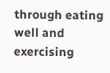through eating well and exercising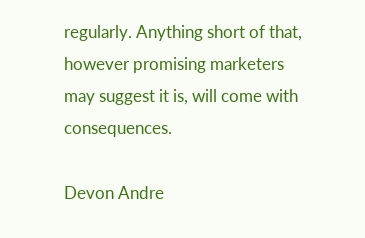regularly. Anything short of that, however promising marketers may suggest it is, will come with consequences.

Devon Andre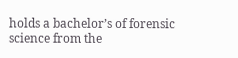holds a bachelor’s of forensic science from the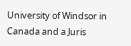University of Windsor in Canada and a Juris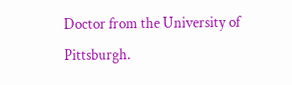Doctor from the University of Pittsburgh.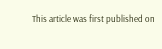This article was first published on